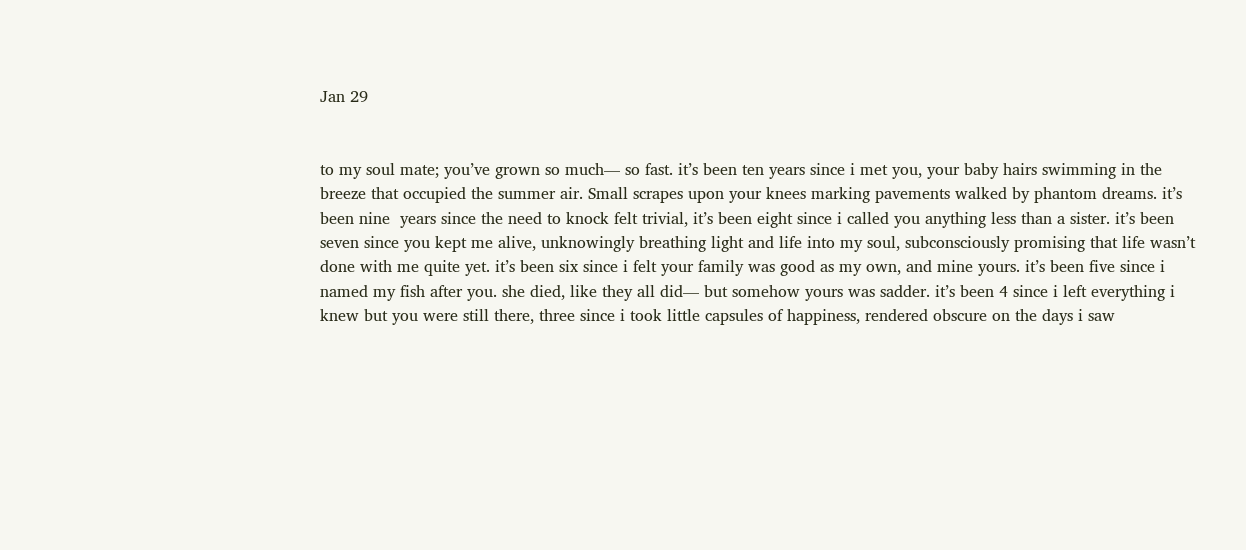Jan 29


to my soul mate; you’ve grown so much— so fast. it’s been ten years since i met you, your baby hairs swimming in the breeze that occupied the summer air. Small scrapes upon your knees marking pavements walked by phantom dreams. it’s been nine  years since the need to knock felt trivial, it’s been eight since i called you anything less than a sister. it’s been seven since you kept me alive, unknowingly breathing light and life into my soul, subconsciously promising that life wasn’t done with me quite yet. it’s been six since i felt your family was good as my own, and mine yours. it’s been five since i named my fish after you. she died, like they all did— but somehow yours was sadder. it’s been 4 since i left everything i knew but you were still there, three since i took little capsules of happiness, rendered obscure on the days i saw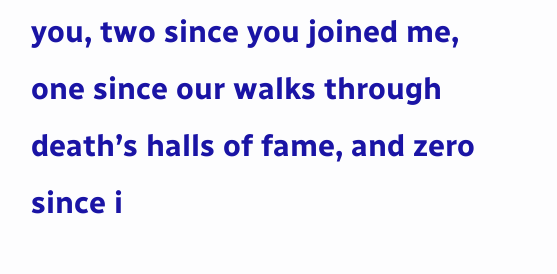you, two since you joined me, one since our walks through death’s halls of fame, and zero since i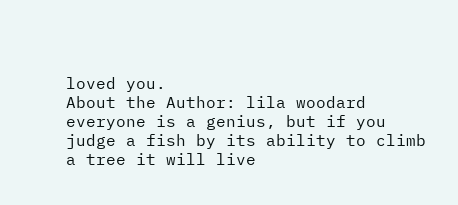loved you.
About the Author: lila woodard
everyone is a genius, but if you judge a fish by its ability to climb a tree it will live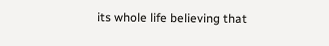its whole life believing that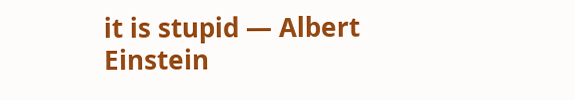it is stupid — Albert Einstein